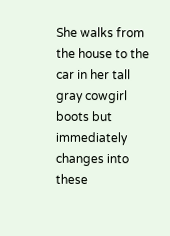She walks from the house to the car in her tall gray cowgirl boots but immediately changes into these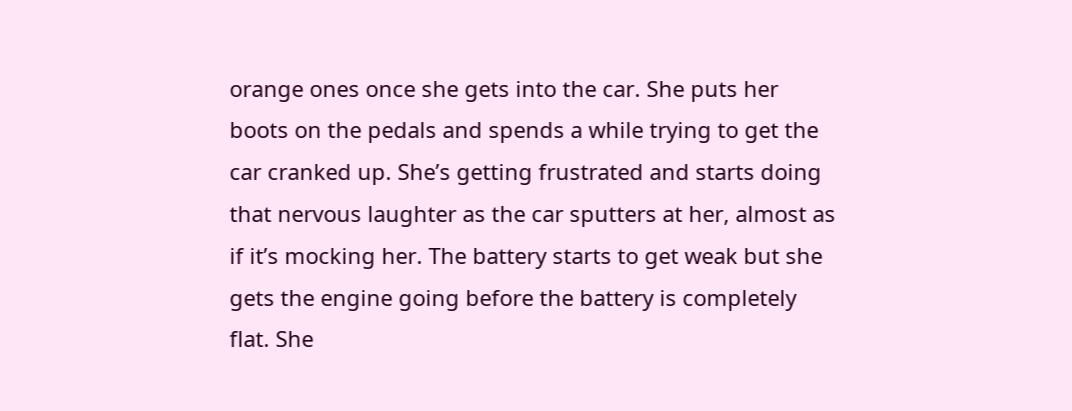orange ones once she gets into the car. She puts her boots on the pedals and spends a while trying to get the car cranked up. She’s getting frustrated and starts doing that nervous laughter as the car sputters at her, almost as if it’s mocking her. The battery starts to get weak but she gets the engine going before the battery is completely flat. She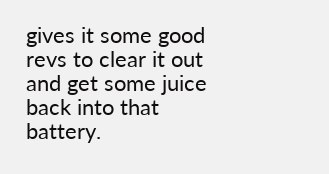gives it some good revs to clear it out and get some juice back into that battery.